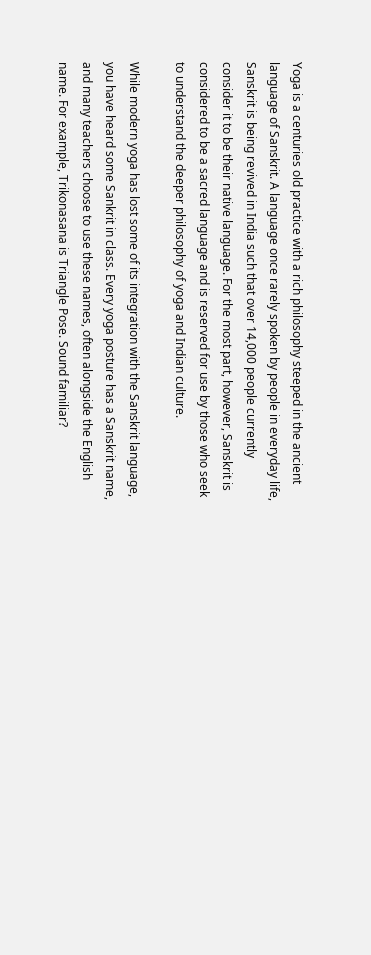Yoga is a centuries old practice with a rich philosophy steeped in the ancient language of Sanskrit. A language once rarely spoken by people in everyday life, Sanskrit is being revived in India such that over 14,000 people currently consider it to be their native language. For the most part, however, Sanskrit is considered to be a sacred language and is reserved for use by those who seek to understand the deeper philosophy of yoga and Indian culture.

While modern yoga has lost some of its integration with the Sanskrit language, you have heard some Sankrit in class. Every yoga posture has a Sanskrit name, and many teachers choose to use these names, often alongside the English name. For example, Trikonasana is Triangle Pose. Sound familiar?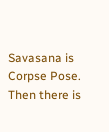Savasana is Corpse Pose. Then there is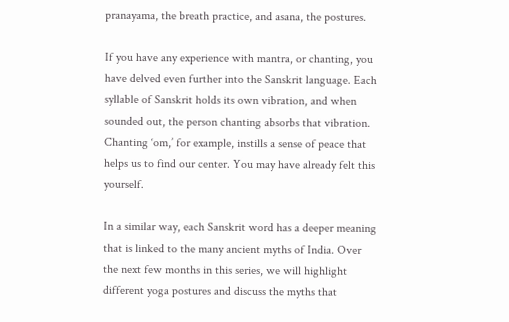pranayama, the breath practice, and asana, the postures.

If you have any experience with mantra, or chanting, you have delved even further into the Sanskrit language. Each syllable of Sanskrit holds its own vibration, and when sounded out, the person chanting absorbs that vibration. Chanting ‘om,’ for example, instills a sense of peace that helps us to find our center. You may have already felt this yourself.

In a similar way, each Sanskrit word has a deeper meaning that is linked to the many ancient myths of India. Over the next few months in this series, we will highlight different yoga postures and discuss the myths that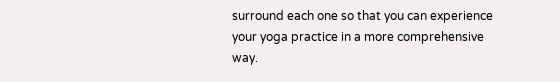surround each one so that you can experience your yoga practice in a more comprehensive way.